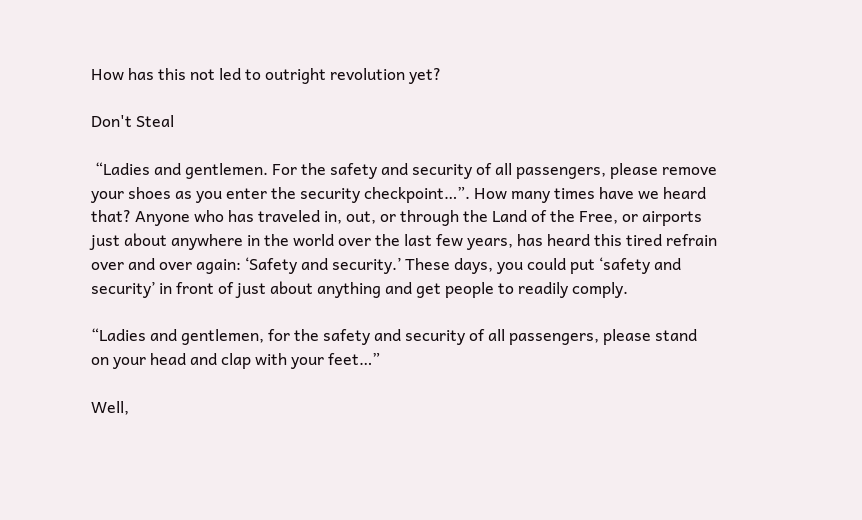How has this not led to outright revolution yet?

Don't Steal

 “Ladies and gentlemen. For the safety and security of all passengers, please remove your shoes as you enter the security checkpoint…”. How many times have we heard that? Anyone who has traveled in, out, or through the Land of the Free, or airports just about anywhere in the world over the last few years, has heard this tired refrain over and over again: ‘Safety and security.’ These days, you could put ‘safety and security’ in front of just about anything and get people to readily comply.

“Ladies and gentlemen, for the safety and security of all passengers, please stand on your head and clap with your feet…”

Well,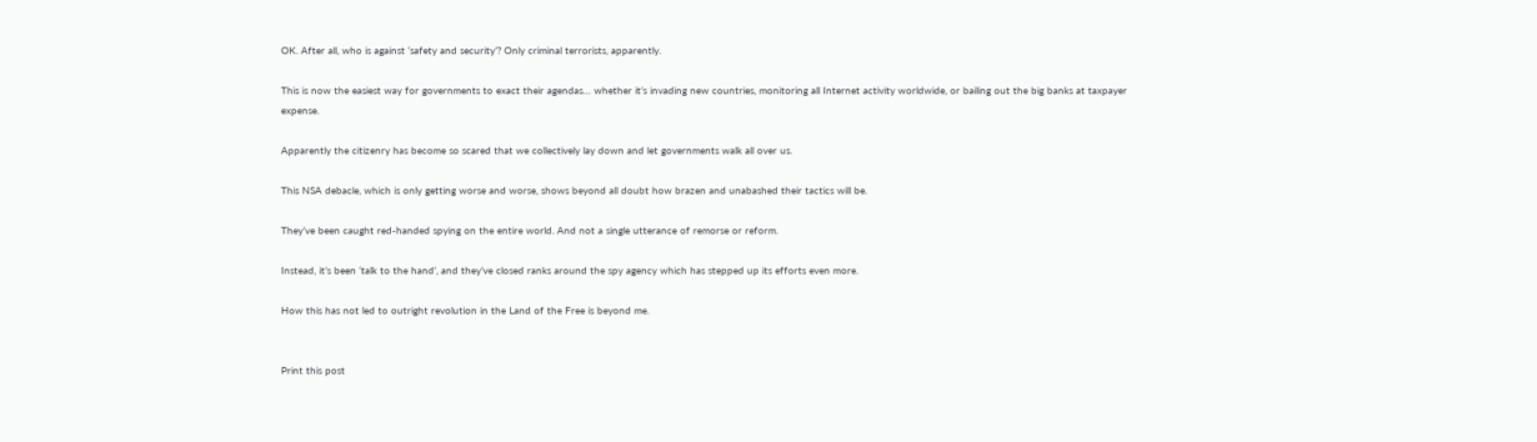OK. After all, who is against ‘safety and security’? Only criminal terrorists, apparently.

This is now the easiest way for governments to exact their agendas… whether it’s invading new countries, monitoring all Internet activity worldwide, or bailing out the big banks at taxpayer expense.

Apparently the citizenry has become so scared that we collectively lay down and let governments walk all over us.

This NSA debacle, which is only getting worse and worse, shows beyond all doubt how brazen and unabashed their tactics will be.

They’ve been caught red-handed spying on the entire world. And not a single utterance of remorse or reform.

Instead, it’s been ‘talk to the hand’, and they’ve closed ranks around the spy agency which has stepped up its efforts even more.

How this has not led to outright revolution in the Land of the Free is beyond me.


Print this post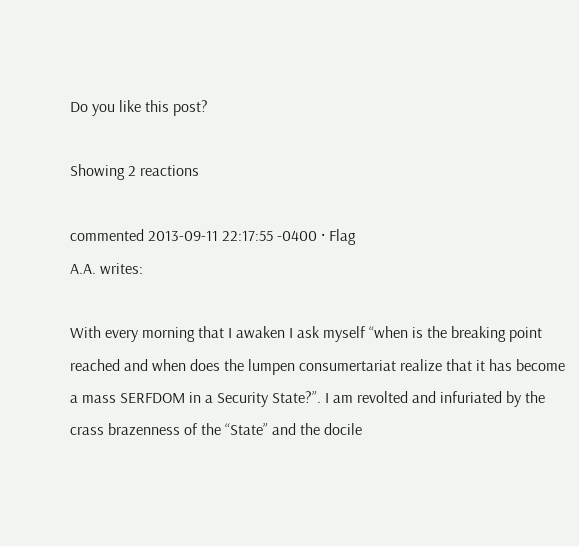Do you like this post?

Showing 2 reactions

commented 2013-09-11 22:17:55 -0400 · Flag
A.A. writes:

With every morning that I awaken I ask myself “when is the breaking point reached and when does the lumpen consumertariat realize that it has become a mass SERFDOM in a Security State?”. I am revolted and infuriated by the crass brazenness of the “State” and the docile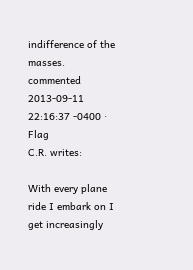indifference of the masses.
commented 2013-09-11 22:16:37 -0400 · Flag
C.R. writes:

With every plane ride I embark on I get increasingly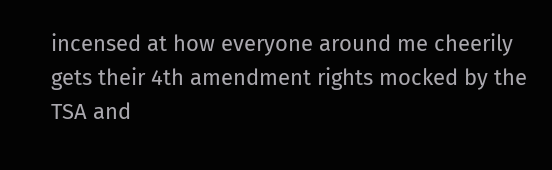incensed at how everyone around me cheerily gets their 4th amendment rights mocked by the TSA and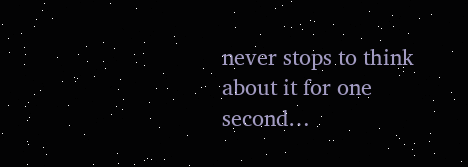never stops to think about it for one second…